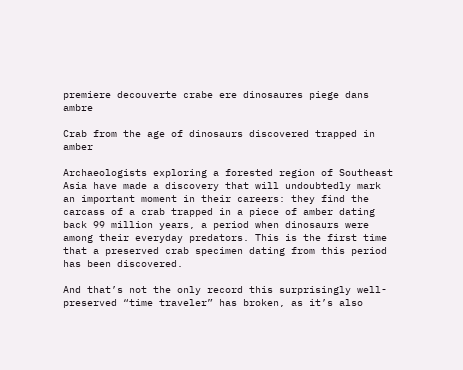premiere decouverte crabe ere dinosaures piege dans ambre

Crab from the age of dinosaurs discovered trapped in amber

Archaeologists exploring a forested region of Southeast Asia have made a discovery that will undoubtedly mark an important moment in their careers: they find the carcass of a crab trapped in a piece of amber dating back 99 million years, a period when dinosaurs were among their everyday predators. This is the first time that a preserved crab specimen dating from this period has been discovered.

And that’s not the only record this surprisingly well-preserved “time traveler” has broken, as it’s also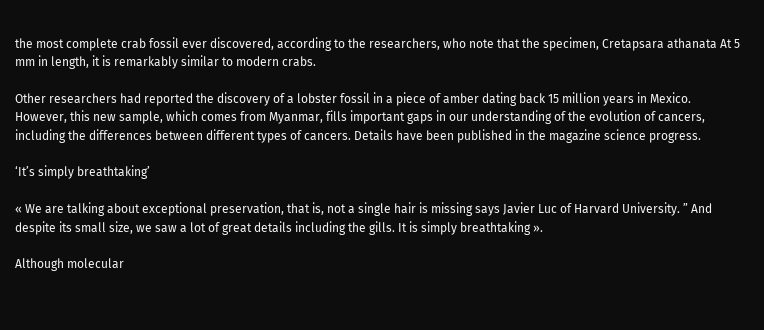the most complete crab fossil ever discovered, according to the researchers, who note that the specimen, Cretapsara athanata At 5 mm in length, it is remarkably similar to modern crabs.

Other researchers had reported the discovery of a lobster fossil in a piece of amber dating back 15 million years in Mexico. However, this new sample, which comes from Myanmar, fills important gaps in our understanding of the evolution of cancers, including the differences between different types of cancers. Details have been published in the magazine science progress.

‘It’s simply breathtaking’

« We are talking about exceptional preservation, that is, not a single hair is missing says Javier Luc of Harvard University. ” And despite its small size, we saw a lot of great details including the gills. It is simply breathtaking ».

Although molecular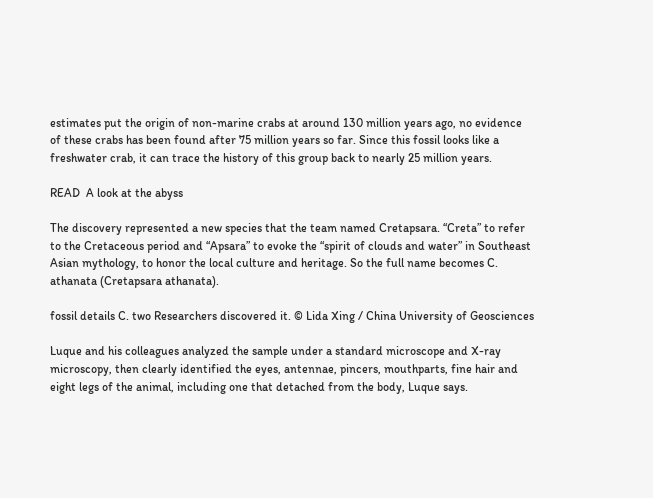estimates put the origin of non-marine crabs at around 130 million years ago, no evidence of these crabs has been found after 75 million years so far. Since this fossil looks like a freshwater crab, it can trace the history of this group back to nearly 25 million years.

READ  A look at the abyss

The discovery represented a new species that the team named Cretapsara. “Creta” to refer to the Cretaceous period and “Apsara” to evoke the “spirit of clouds and water” in Southeast Asian mythology, to honor the local culture and heritage. So the full name becomes C. athanata (Cretapsara athanata).

fossil details C. two Researchers discovered it. © Lida Xing / China University of Geosciences

Luque and his colleagues analyzed the sample under a standard microscope and X-ray microscopy, then clearly identified the eyes, antennae, pincers, mouthparts, fine hair and eight legs of the animal, including one that detached from the body, Luque says.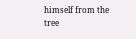himself from the tree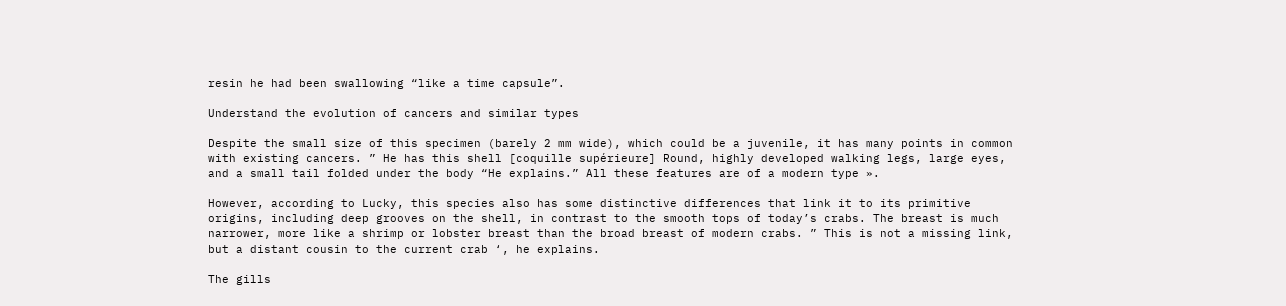resin he had been swallowing “like a time capsule”.

Understand the evolution of cancers and similar types

Despite the small size of this specimen (barely 2 mm wide), which could be a juvenile, it has many points in common with existing cancers. ” He has this shell [coquille supérieure] Round, highly developed walking legs, large eyes, and a small tail folded under the body “He explains.” All these features are of a modern type ».

However, according to Lucky, this species also has some distinctive differences that link it to its primitive origins, including deep grooves on the shell, in contrast to the smooth tops of today’s crabs. The breast is much narrower, more like a shrimp or lobster breast than the broad breast of modern crabs. ” This is not a missing link, but a distant cousin to the current crab ‘, he explains.

The gills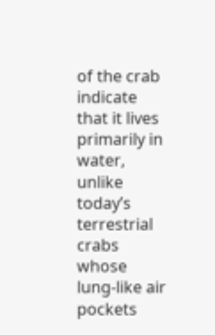of the crab indicate that it lives primarily in water, unlike today’s terrestrial crabs whose lung-like air pockets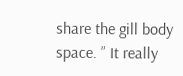share the gill body space. ” It really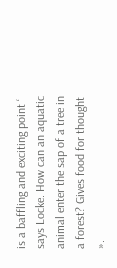is a baffling and exciting point ‘ says Locke. How can an aquatic animal enter the sap of a tree in a forest? Gives food for thought ».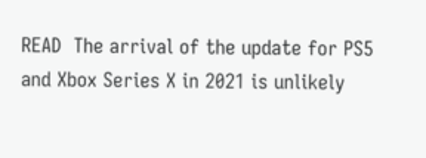READ  The arrival of the update for PS5 and Xbox Series X in 2021 is unlikely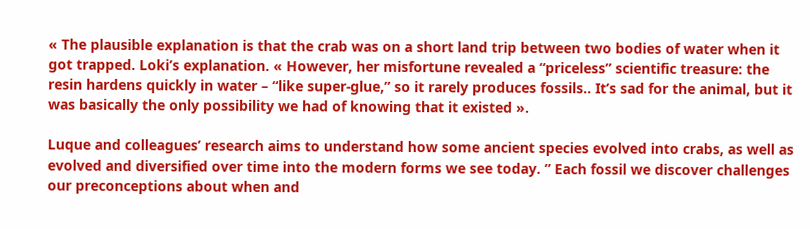« The plausible explanation is that the crab was on a short land trip between two bodies of water when it got trapped. Loki’s explanation. « However, her misfortune revealed a “priceless” scientific treasure: the resin hardens quickly in water – “like super-glue,” so it rarely produces fossils.. It’s sad for the animal, but it was basically the only possibility we had of knowing that it existed ».

Luque and colleagues’ research aims to understand how some ancient species evolved into crabs, as well as evolved and diversified over time into the modern forms we see today. ” Each fossil we discover challenges our preconceptions about when and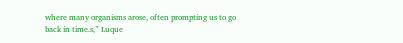where many organisms arose, often prompting us to go back in time.s,” Luque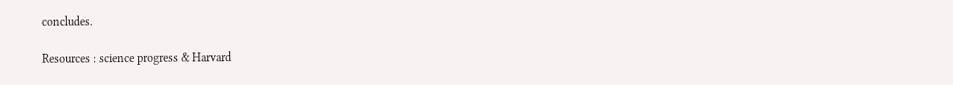concludes.

Resources : science progress & Harvard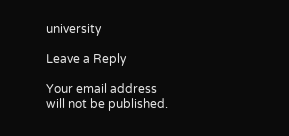university

Leave a Reply

Your email address will not be published.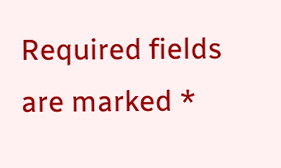Required fields are marked *